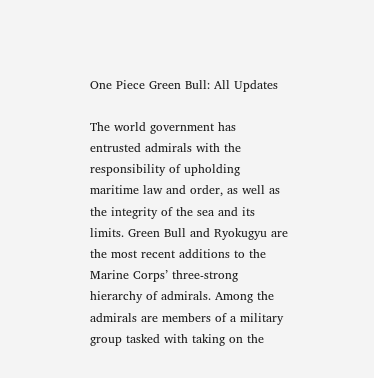One Piece Green Bull: All Updates

The world government has entrusted admirals with the responsibility of upholding maritime law and order, as well as the integrity of the sea and its limits. Green Bull and Ryokugyu are the most recent additions to the Marine Corps’ three-strong hierarchy of admirals. Among the admirals are members of a military group tasked with taking on the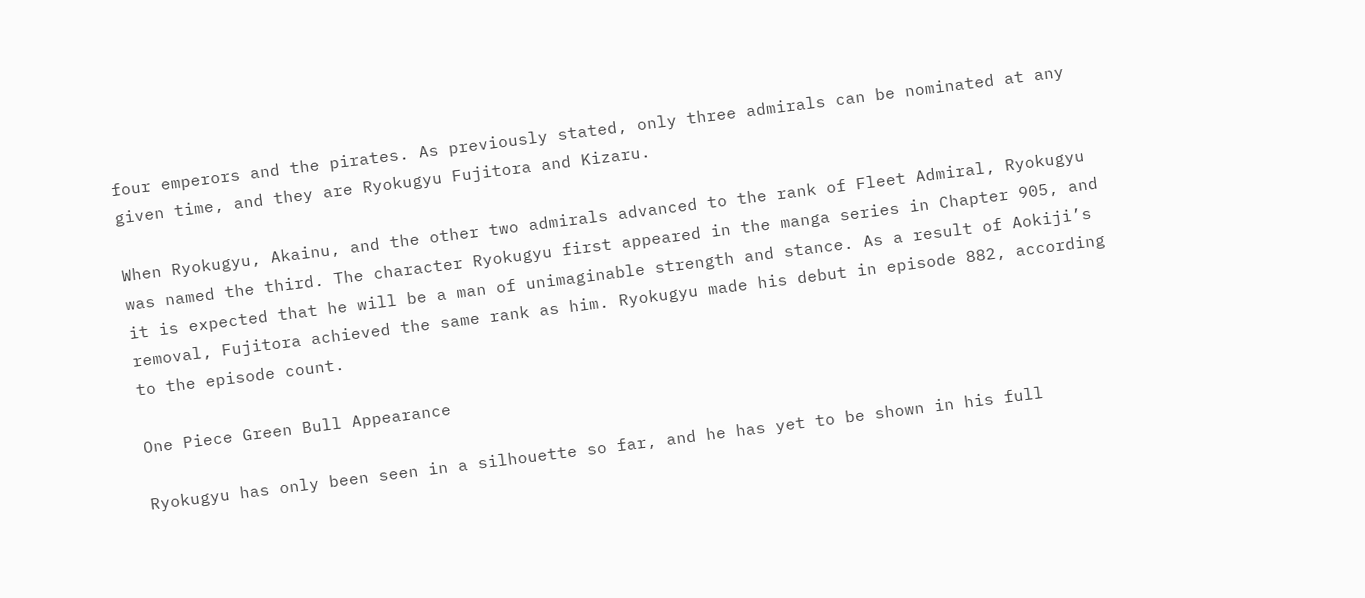four emperors and the pirates. As previously stated, only three admirals can be nominated at any given time, and they are Ryokugyu Fujitora and Kizaru.

When Ryokugyu, Akainu, and the other two admirals advanced to the rank of Fleet Admiral, Ryokugyu was named the third. The character Ryokugyu first appeared in the manga series in Chapter 905, and it is expected that he will be a man of unimaginable strength and stance. As a result of Aokiji’s removal, Fujitora achieved the same rank as him. Ryokugyu made his debut in episode 882, according to the episode count.

One Piece Green Bull Appearance

Ryokugyu has only been seen in a silhouette so far, and he has yet to be shown in his full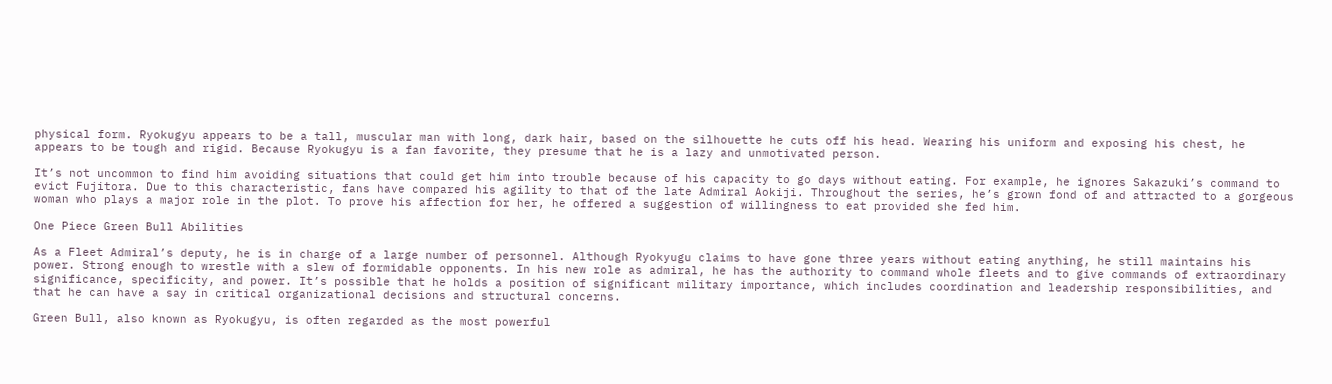physical form. Ryokugyu appears to be a tall, muscular man with long, dark hair, based on the silhouette he cuts off his head. Wearing his uniform and exposing his chest, he appears to be tough and rigid. Because Ryokugyu is a fan favorite, they presume that he is a lazy and unmotivated person.

It’s not uncommon to find him avoiding situations that could get him into trouble because of his capacity to go days without eating. For example, he ignores Sakazuki’s command to evict Fujitora. Due to this characteristic, fans have compared his agility to that of the late Admiral Aokiji. Throughout the series, he’s grown fond of and attracted to a gorgeous woman who plays a major role in the plot. To prove his affection for her, he offered a suggestion of willingness to eat provided she fed him.

One Piece Green Bull Abilities

As a Fleet Admiral’s deputy, he is in charge of a large number of personnel. Although Ryokyugu claims to have gone three years without eating anything, he still maintains his power. Strong enough to wrestle with a slew of formidable opponents. In his new role as admiral, he has the authority to command whole fleets and to give commands of extraordinary significance, specificity, and power. It’s possible that he holds a position of significant military importance, which includes coordination and leadership responsibilities, and that he can have a say in critical organizational decisions and structural concerns.

Green Bull, also known as Ryokugyu, is often regarded as the most powerful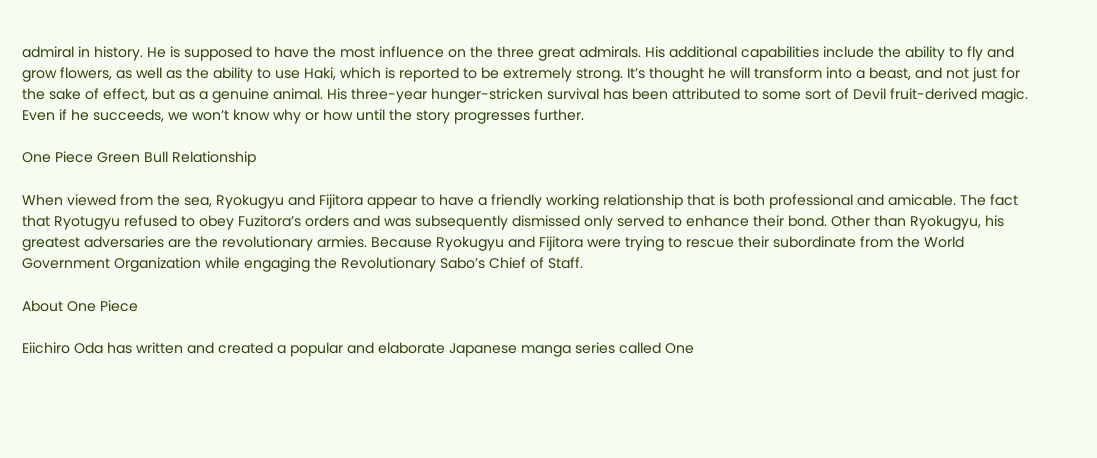admiral in history. He is supposed to have the most influence on the three great admirals. His additional capabilities include the ability to fly and grow flowers, as well as the ability to use Haki, which is reported to be extremely strong. It’s thought he will transform into a beast, and not just for the sake of effect, but as a genuine animal. His three-year hunger-stricken survival has been attributed to some sort of Devil fruit-derived magic. Even if he succeeds, we won’t know why or how until the story progresses further.

One Piece Green Bull Relationship

When viewed from the sea, Ryokugyu and Fijitora appear to have a friendly working relationship that is both professional and amicable. The fact that Ryotugyu refused to obey Fuzitora’s orders and was subsequently dismissed only served to enhance their bond. Other than Ryokugyu, his greatest adversaries are the revolutionary armies. Because Ryokugyu and Fijitora were trying to rescue their subordinate from the World Government Organization while engaging the Revolutionary Sabo’s Chief of Staff.

About One Piece

Eiichiro Oda has written and created a popular and elaborate Japanese manga series called One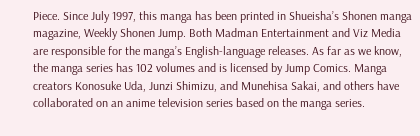Piece. Since July 1997, this manga has been printed in Shueisha’s Shonen manga magazine, Weekly Shonen Jump. Both Madman Entertainment and Viz Media are responsible for the manga’s English-language releases. As far as we know, the manga series has 102 volumes and is licensed by Jump Comics. Manga creators Konosuke Uda, Junzi Shimizu, and Munehisa Sakai, and others have collaborated on an anime television series based on the manga series.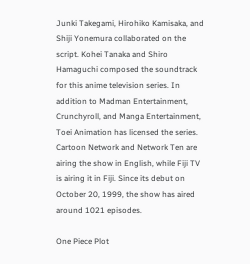Junki Takegami, Hirohiko Kamisaka, and Shiji Yonemura collaborated on the script. Kohei Tanaka and Shiro Hamaguchi composed the soundtrack for this anime television series. In addition to Madman Entertainment, Crunchyroll, and Manga Entertainment, Toei Animation has licensed the series. Cartoon Network and Network Ten are airing the show in English, while Fiji TV is airing it in Fiji. Since its debut on October 20, 1999, the show has aired around 1021 episodes.

One Piece Plot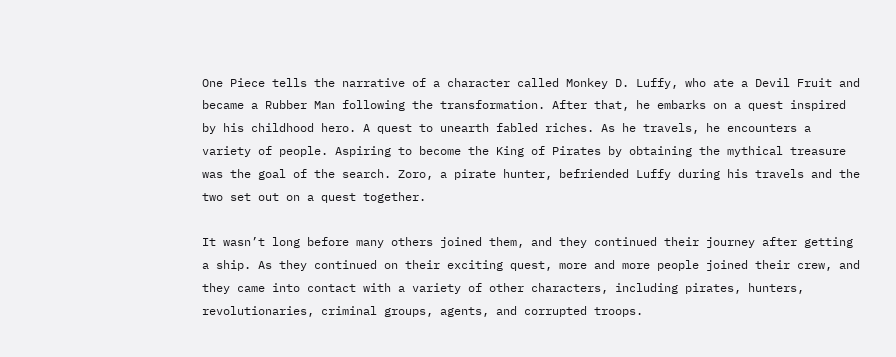One Piece tells the narrative of a character called Monkey D. Luffy, who ate a Devil Fruit and became a Rubber Man following the transformation. After that, he embarks on a quest inspired by his childhood hero. A quest to unearth fabled riches. As he travels, he encounters a variety of people. Aspiring to become the King of Pirates by obtaining the mythical treasure was the goal of the search. Zoro, a pirate hunter, befriended Luffy during his travels and the two set out on a quest together.

It wasn’t long before many others joined them, and they continued their journey after getting a ship. As they continued on their exciting quest, more and more people joined their crew, and they came into contact with a variety of other characters, including pirates, hunters, revolutionaries, criminal groups, agents, and corrupted troops.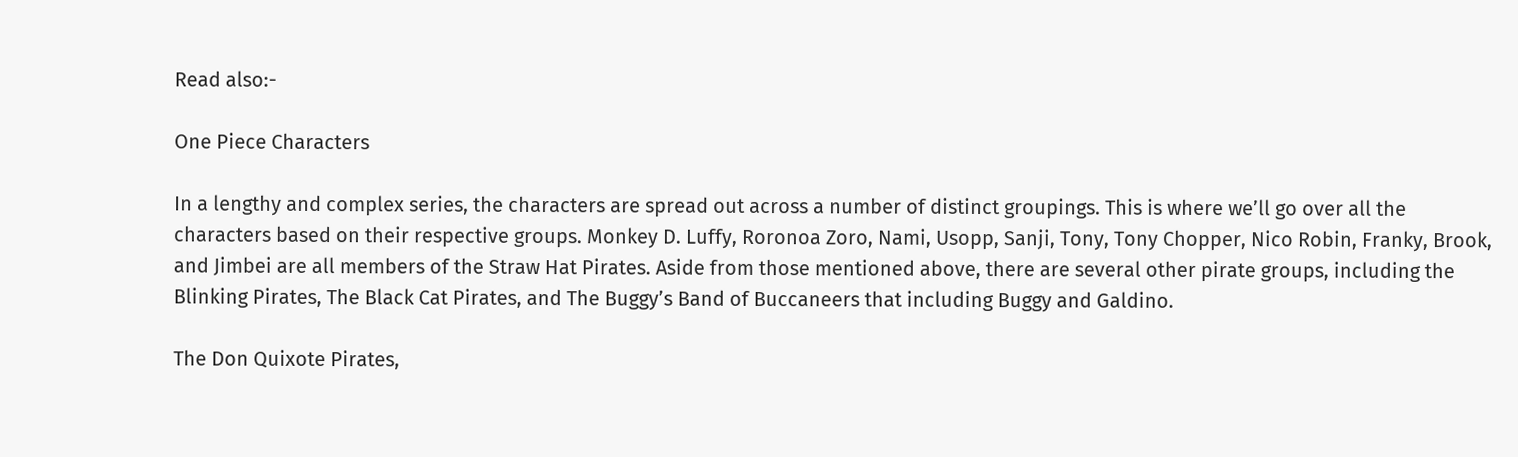Read also:-

One Piece Characters

In a lengthy and complex series, the characters are spread out across a number of distinct groupings. This is where we’ll go over all the characters based on their respective groups. Monkey D. Luffy, Roronoa Zoro, Nami, Usopp, Sanji, Tony, Tony Chopper, Nico Robin, Franky, Brook, and Jimbei are all members of the Straw Hat Pirates. Aside from those mentioned above, there are several other pirate groups, including the Blinking Pirates, The Black Cat Pirates, and The Buggy’s Band of Buccaneers that including Buggy and Galdino.

The Don Quixote Pirates,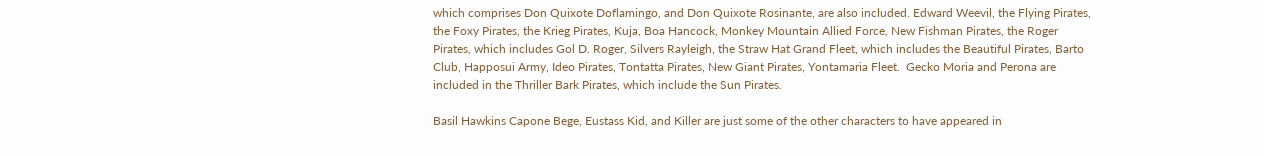which comprises Don Quixote Doflamingo, and Don Quixote Rosinante, are also included. Edward Weevil, the Flying Pirates, the Foxy Pirates, the Krieg Pirates, Kuja, Boa Hancock, Monkey Mountain Allied Force, New Fishman Pirates, the Roger Pirates, which includes Gol D. Roger, Silvers Rayleigh, the Straw Hat Grand Fleet, which includes the Beautiful Pirates, Barto Club, Happosui Army, Ideo Pirates, Tontatta Pirates, New Giant Pirates, Yontamaria Fleet.  Gecko Moria and Perona are included in the Thriller Bark Pirates, which include the Sun Pirates.

Basil Hawkins Capone Bege, Eustass Kid, and Killer are just some of the other characters to have appeared in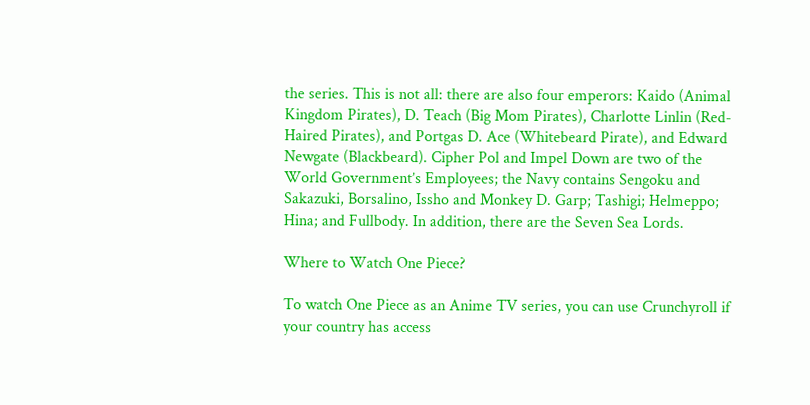the series. This is not all: there are also four emperors: Kaido (Animal Kingdom Pirates), D. Teach (Big Mom Pirates), Charlotte Linlin (Red-Haired Pirates), and Portgas D. Ace (Whitebeard Pirate), and Edward Newgate (Blackbeard). Cipher Pol and Impel Down are two of the World Government’s Employees; the Navy contains Sengoku and Sakazuki, Borsalino, Issho and Monkey D. Garp; Tashigi; Helmeppo; Hina; and Fullbody. In addition, there are the Seven Sea Lords.

Where to Watch One Piece?

To watch One Piece as an Anime TV series, you can use Crunchyroll if your country has access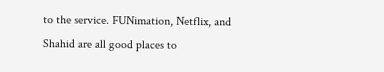to the service. FUNimation, Netflix, and Shahid are all good places to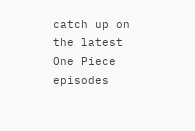catch up on the latest One Piece episodes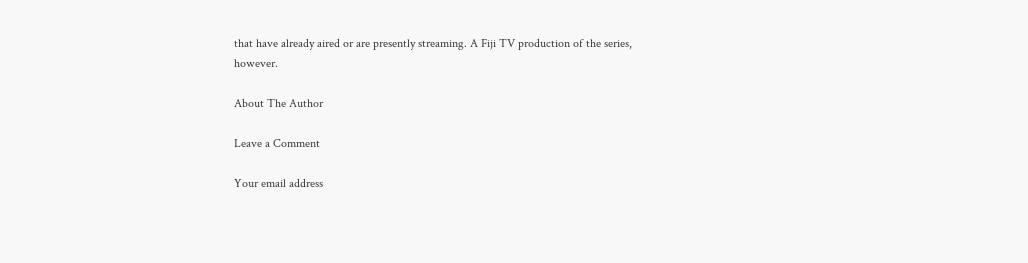that have already aired or are presently streaming. A Fiji TV production of the series, however.

About The Author

Leave a Comment

Your email address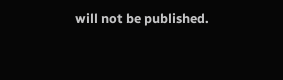will not be published.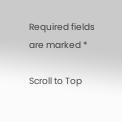Required fields are marked *

Scroll to Top